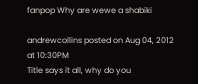fanpop Why are wewe a shabiki

andrewcollins posted on Aug 04, 2012 at 10:30PM
Title says it all, why do you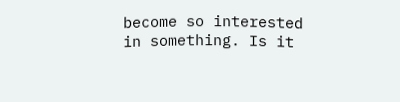become so interested in something. Is it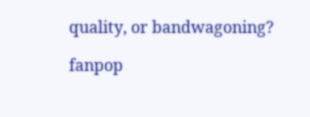quality, or bandwagoning?

fanpop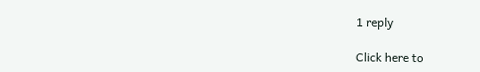1 reply

Click here to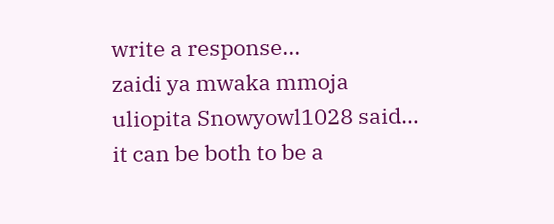write a response...
zaidi ya mwaka mmoja uliopita Snowyowl1028 said…
it can be both to be a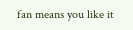fan means you like it